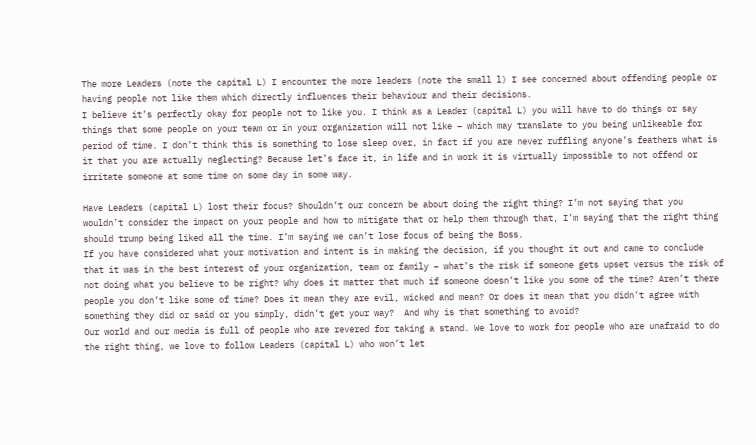The more Leaders (note the capital L) I encounter the more leaders (note the small l) I see concerned about offending people or having people not like them which directly influences their behaviour and their decisions.
I believe it’s perfectly okay for people not to like you. I think as a Leader (capital L) you will have to do things or say things that some people on your team or in your organization will not like – which may translate to you being unlikeable for period of time. I don’t think this is something to lose sleep over, in fact if you are never ruffling anyone’s feathers what is it that you are actually neglecting? Because let’s face it, in life and in work it is virtually impossible to not offend or irritate someone at some time on some day in some way.

Have Leaders (capital L) lost their focus? Shouldn’t our concern be about doing the right thing? I’m not saying that you wouldn’t consider the impact on your people and how to mitigate that or help them through that, I’m saying that the right thing should trump being liked all the time. I’m saying we can’t lose focus of being the Boss.
If you have considered what your motivation and intent is in making the decision, if you thought it out and came to conclude that it was in the best interest of your organization, team or family – what’s the risk if someone gets upset versus the risk of not doing what you believe to be right? Why does it matter that much if someone doesn’t like you some of the time? Aren’t there people you don’t like some of time? Does it mean they are evil, wicked and mean? Or does it mean that you didn’t agree with something they did or said or you simply, didn’t get your way?  And why is that something to avoid?
Our world and our media is full of people who are revered for taking a stand. We love to work for people who are unafraid to do the right thing, we love to follow Leaders (capital L) who won’t let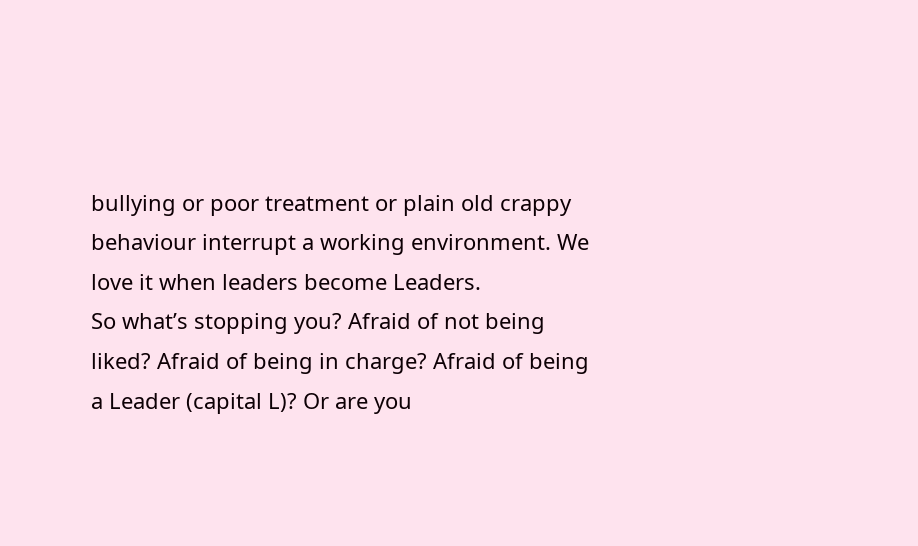bullying or poor treatment or plain old crappy behaviour interrupt a working environment. We love it when leaders become Leaders.
So what’s stopping you? Afraid of not being liked? Afraid of being in charge? Afraid of being a Leader (capital L)? Or are you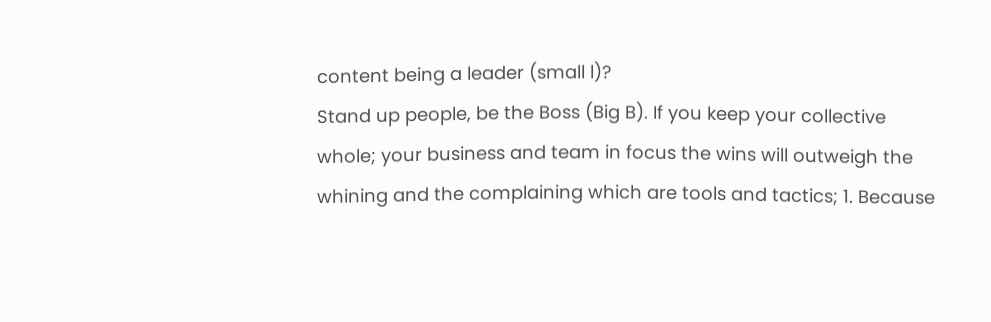content being a leader (small l)?
Stand up people, be the Boss (Big B). If you keep your collective whole; your business and team in focus the wins will outweigh the whining and the complaining which are tools and tactics; 1. Because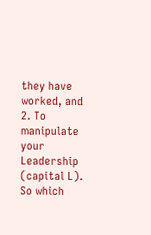they have worked, and 2. To manipulate your Leadership (capital L).
So which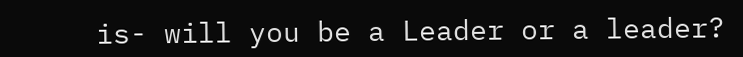is- will you be a Leader or a leader?